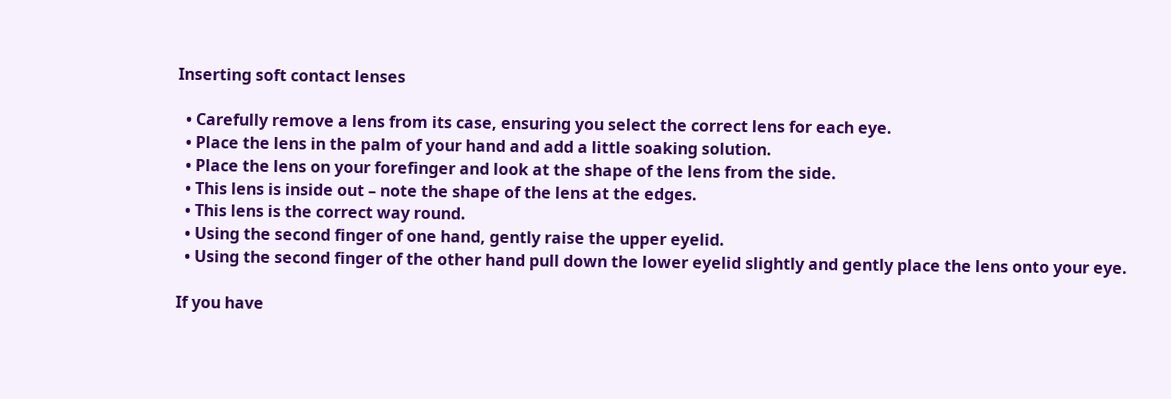Inserting soft contact lenses

  • Carefully remove a lens from its case, ensuring you select the correct lens for each eye.
  • Place the lens in the palm of your hand and add a little soaking solution.
  • Place the lens on your forefinger and look at the shape of the lens from the side.
  • This lens is inside out – note the shape of the lens at the edges.
  • This lens is the correct way round.
  • Using the second finger of one hand, gently raise the upper eyelid.
  • Using the second finger of the other hand pull down the lower eyelid slightly and gently place the lens onto your eye.

If you have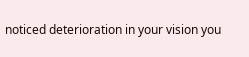noticed deterioration in your vision you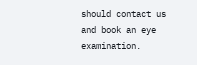should contact us and book an eye examination.